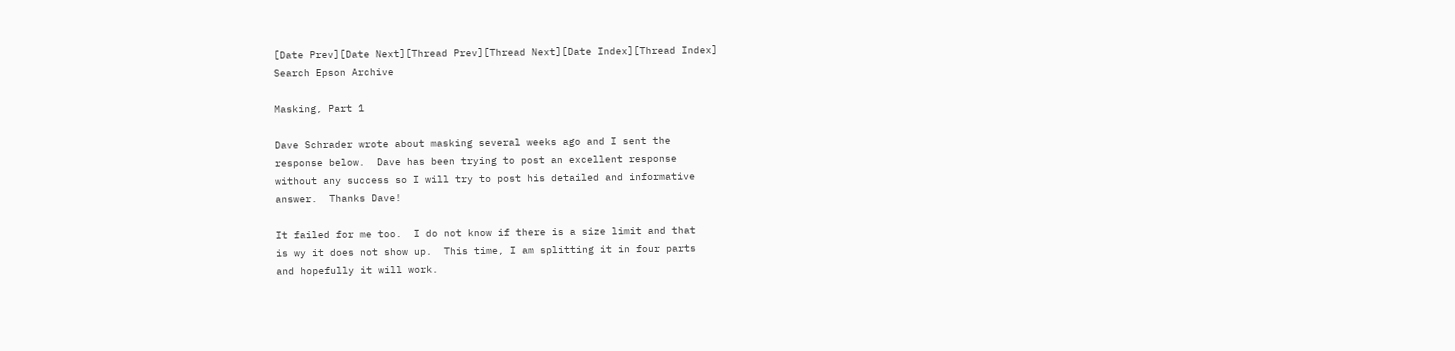[Date Prev][Date Next][Thread Prev][Thread Next][Date Index][Thread Index]
Search Epson Archive

Masking, Part 1

Dave Schrader wrote about masking several weeks ago and I sent the
response below.  Dave has been trying to post an excellent response
without any success so I will try to post his detailed and informative
answer.  Thanks Dave!

It failed for me too.  I do not know if there is a size limit and that
is wy it does not show up.  This time, I am splitting it in four parts
and hopefully it will work.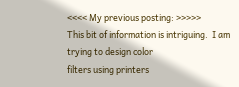<<<< My previous posting: >>>>>
This bit of information is intriguing.  I am trying to design color
filters using printers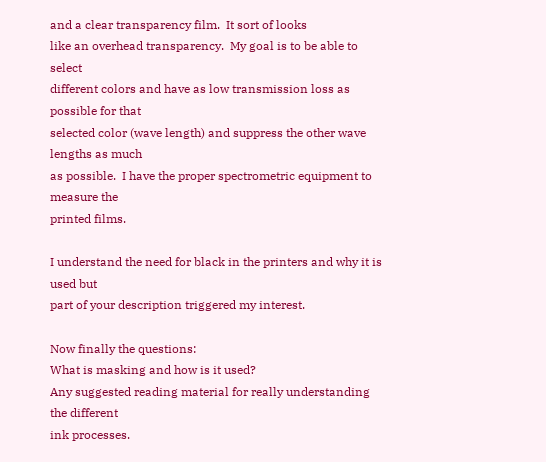and a clear transparency film.  It sort of looks
like an overhead transparency.  My goal is to be able to select
different colors and have as low transmission loss as possible for that
selected color (wave length) and suppress the other wave lengths as much
as possible.  I have the proper spectrometric equipment to measure the
printed films.

I understand the need for black in the printers and why it is used but
part of your description triggered my interest.

Now finally the questions:
What is masking and how is it used?
Any suggested reading material for really understanding the different
ink processes.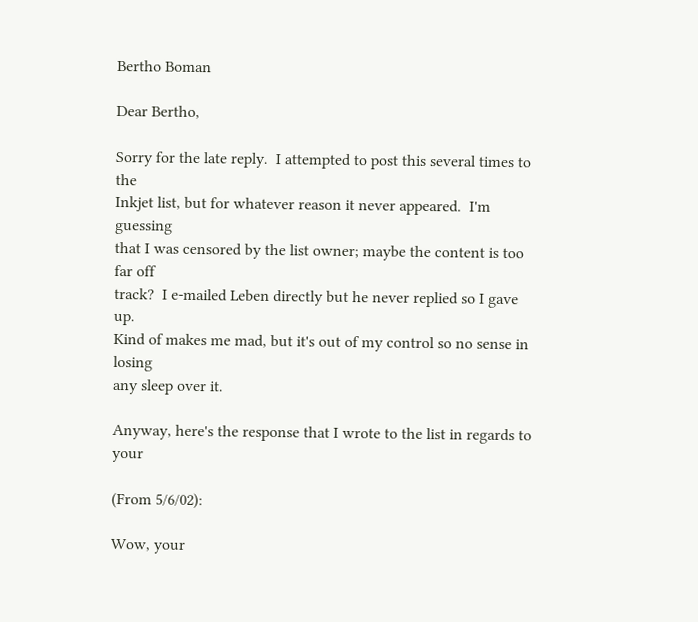Bertho Boman

Dear Bertho,

Sorry for the late reply.  I attempted to post this several times to the
Inkjet list, but for whatever reason it never appeared.  I'm guessing
that I was censored by the list owner; maybe the content is too far off
track?  I e-mailed Leben directly but he never replied so I gave up.
Kind of makes me mad, but it's out of my control so no sense in losing
any sleep over it.

Anyway, here's the response that I wrote to the list in regards to your

(From 5/6/02):

Wow, your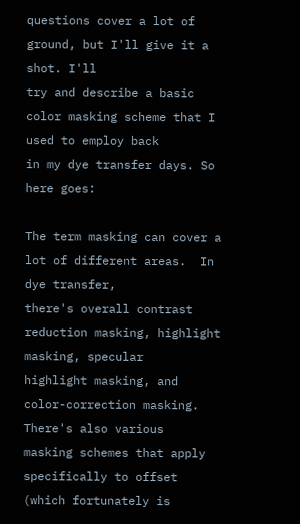questions cover a lot of ground, but I'll give it a shot. I'll
try and describe a basic color masking scheme that I used to employ back
in my dye transfer days. So here goes:

The term masking can cover a lot of different areas.  In dye transfer,
there's overall contrast reduction masking, highlight masking, specular
highlight masking, and color-correction masking.  There's also various
masking schemes that apply specifically to offset (which fortunately is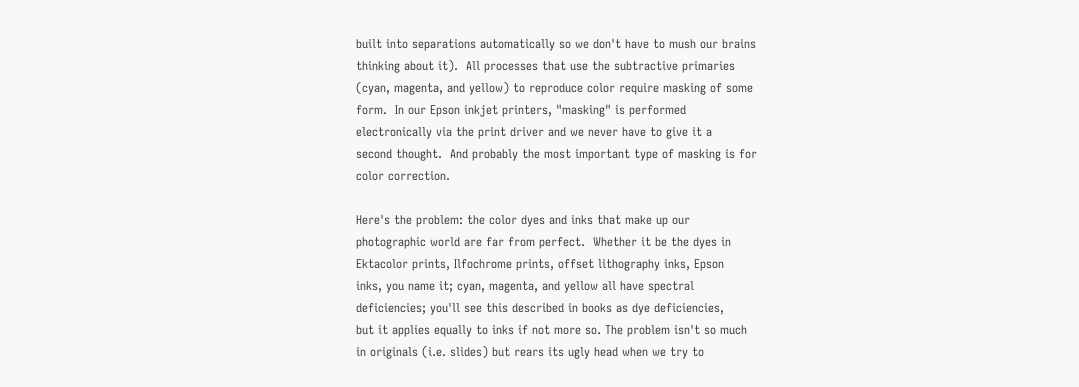built into separations automatically so we don't have to mush our brains
thinking about it).  All processes that use the subtractive primaries
(cyan, magenta, and yellow) to reproduce color require masking of some
form.  In our Epson inkjet printers, "masking" is performed
electronically via the print driver and we never have to give it a
second thought.  And probably the most important type of masking is for
color correction.

Here's the problem: the color dyes and inks that make up our
photographic world are far from perfect.  Whether it be the dyes in
Ektacolor prints, Ilfochrome prints, offset lithography inks, Epson
inks, you name it; cyan, magenta, and yellow all have spectral
deficiencies; you'll see this described in books as dye deficiencies,
but it applies equally to inks if not more so. The problem isn't so much
in originals (i.e. slides) but rears its ugly head when we try to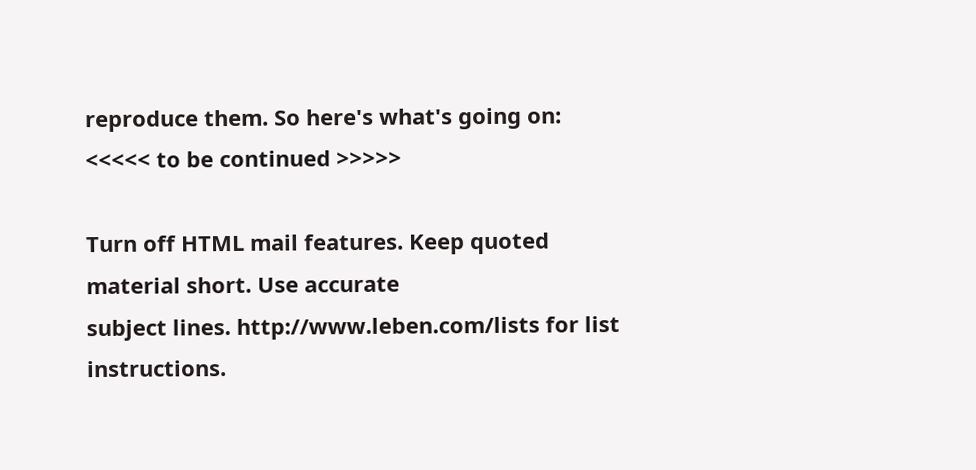reproduce them. So here's what's going on:
<<<<< to be continued >>>>>

Turn off HTML mail features. Keep quoted material short. Use accurate
subject lines. http://www.leben.com/lists for list instructions.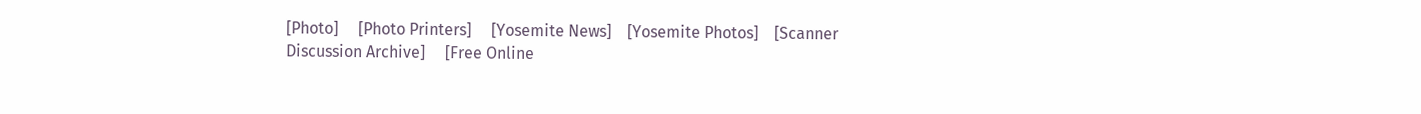[Photo]     [Photo Printers]     [Yosemite News]    [Yosemite Photos]    [Scanner Discussion Archive]     [Free Online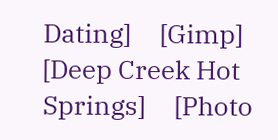Dating]     [Gimp]     [Deep Creek Hot Springs]     [Photo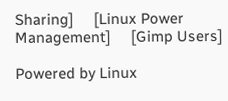Sharing]     [Linux Power Management]     [Gimp Users]

Powered by Linux